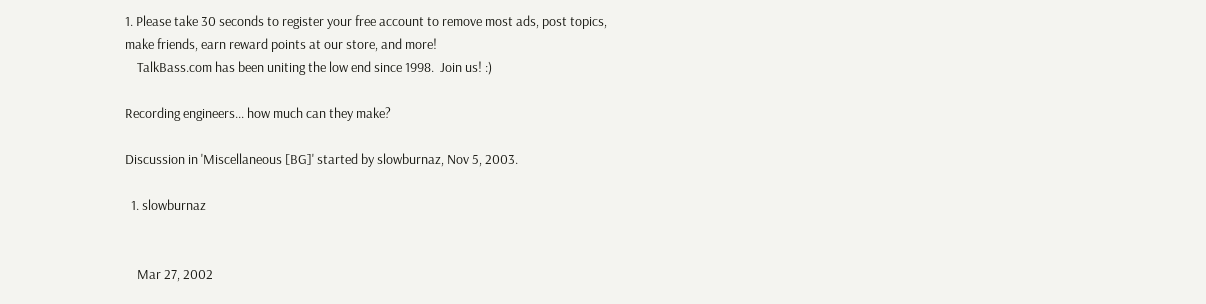1. Please take 30 seconds to register your free account to remove most ads, post topics, make friends, earn reward points at our store, and more!
    TalkBass.com has been uniting the low end since 1998.  Join us! :)

Recording engineers... how much can they make?

Discussion in 'Miscellaneous [BG]' started by slowburnaz, Nov 5, 2003.

  1. slowburnaz


    Mar 27, 2002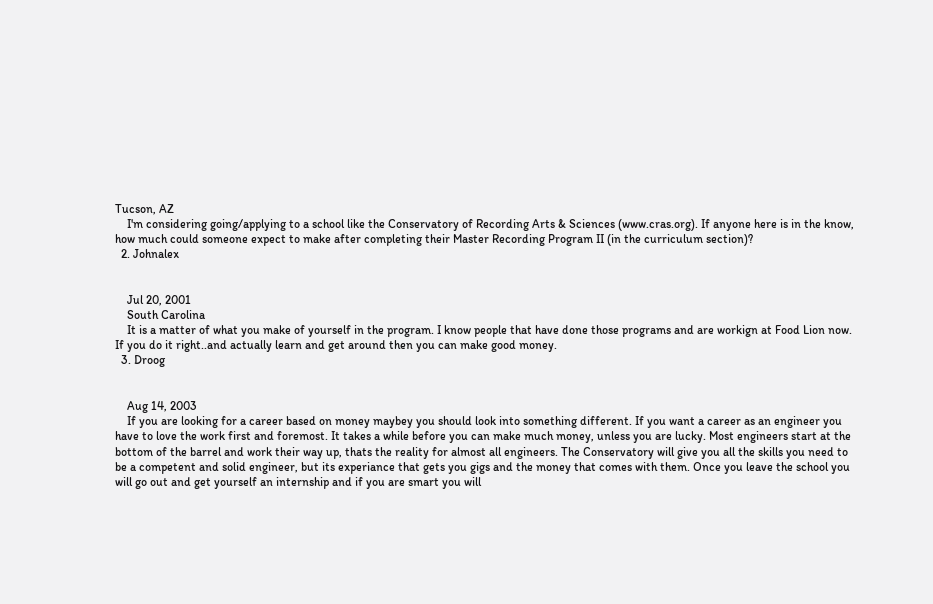Tucson, AZ
    I'm considering going/applying to a school like the Conservatory of Recording Arts & Sciences (www.cras.org). If anyone here is in the know, how much could someone expect to make after completing their Master Recording Program II (in the curriculum section)?
  2. Johnalex


    Jul 20, 2001
    South Carolina
    It is a matter of what you make of yourself in the program. I know people that have done those programs and are workign at Food Lion now. If you do it right..and actually learn and get around then you can make good money.
  3. Droog


    Aug 14, 2003
    If you are looking for a career based on money maybey you should look into something different. If you want a career as an engineer you have to love the work first and foremost. It takes a while before you can make much money, unless you are lucky. Most engineers start at the bottom of the barrel and work their way up, thats the reality for almost all engineers. The Conservatory will give you all the skills you need to be a competent and solid engineer, but its experiance that gets you gigs and the money that comes with them. Once you leave the school you will go out and get yourself an internship and if you are smart you will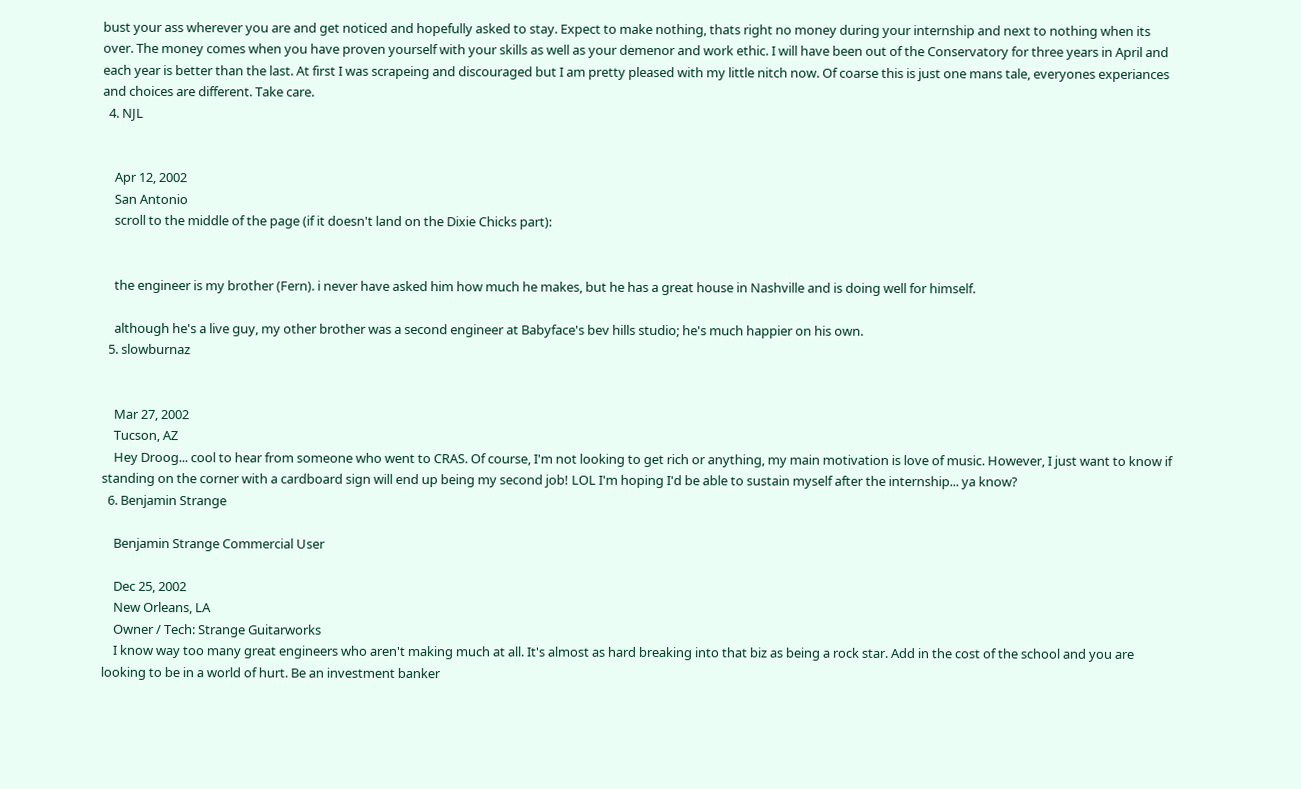bust your ass wherever you are and get noticed and hopefully asked to stay. Expect to make nothing, thats right no money during your internship and next to nothing when its over. The money comes when you have proven yourself with your skills as well as your demenor and work ethic. I will have been out of the Conservatory for three years in April and each year is better than the last. At first I was scrapeing and discouraged but I am pretty pleased with my little nitch now. Of coarse this is just one mans tale, everyones experiances and choices are different. Take care.
  4. NJL


    Apr 12, 2002
    San Antonio
    scroll to the middle of the page (if it doesn't land on the Dixie Chicks part):


    the engineer is my brother (Fern). i never have asked him how much he makes, but he has a great house in Nashville and is doing well for himself.

    although he's a live guy, my other brother was a second engineer at Babyface's bev hills studio; he's much happier on his own.
  5. slowburnaz


    Mar 27, 2002
    Tucson, AZ
    Hey Droog... cool to hear from someone who went to CRAS. Of course, I'm not looking to get rich or anything, my main motivation is love of music. However, I just want to know if standing on the corner with a cardboard sign will end up being my second job! LOL I'm hoping I'd be able to sustain myself after the internship... ya know?
  6. Benjamin Strange

    Benjamin Strange Commercial User

    Dec 25, 2002
    New Orleans, LA
    Owner / Tech: Strange Guitarworks
    I know way too many great engineers who aren't making much at all. It's almost as hard breaking into that biz as being a rock star. Add in the cost of the school and you are looking to be in a world of hurt. Be an investment banker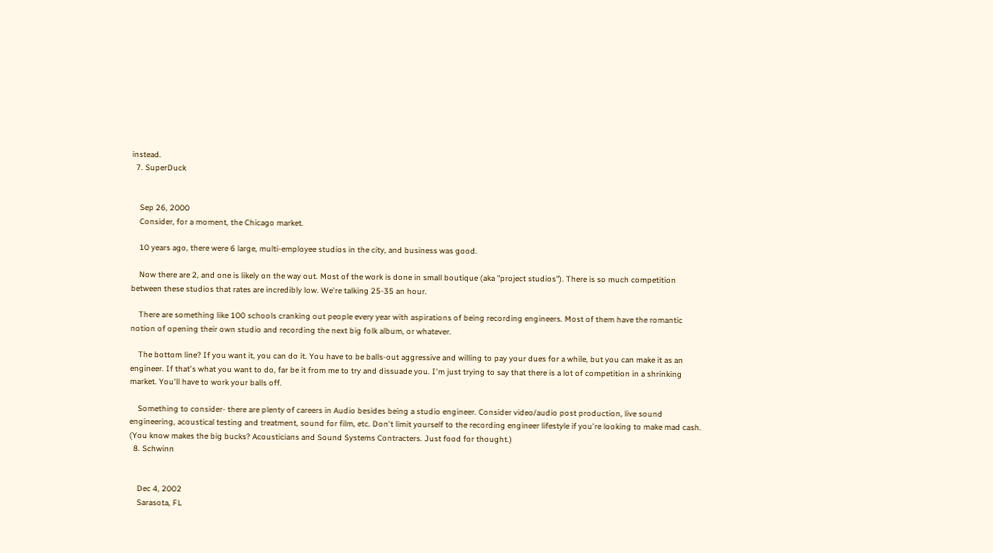instead.
  7. SuperDuck


    Sep 26, 2000
    Consider, for a moment, the Chicago market.

    10 years ago, there were 6 large, multi-employee studios in the city, and business was good.

    Now there are 2, and one is likely on the way out. Most of the work is done in small boutique (aka "project studios"). There is so much competition between these studios that rates are incredibly low. We're talking 25-35 an hour.

    There are something like 100 schools cranking out people every year with aspirations of being recording engineers. Most of them have the romantic notion of opening their own studio and recording the next big folk album, or whatever.

    The bottom line? If you want it, you can do it. You have to be balls-out aggressive and willing to pay your dues for a while, but you can make it as an engineer. If that's what you want to do, far be it from me to try and dissuade you. I'm just trying to say that there is a lot of competition in a shrinking market. You'll have to work your balls off.

    Something to consider- there are plenty of careers in Audio besides being a studio engineer. Consider video/audio post production, live sound engineering, acoustical testing and treatment, sound for film, etc. Don't limit yourself to the recording engineer lifestyle if you're looking to make mad cash. (You know makes the big bucks? Acousticians and Sound Systems Contracters. Just food for thought.)
  8. Schwinn


    Dec 4, 2002
    Sarasota, FL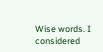Wise words. I considered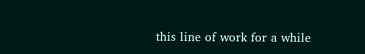this line of work for a while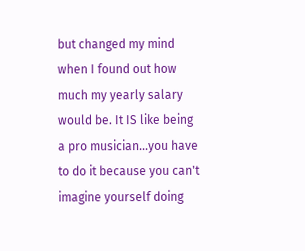but changed my mind when I found out how much my yearly salary would be. It IS like being a pro musician...you have to do it because you can't imagine yourself doing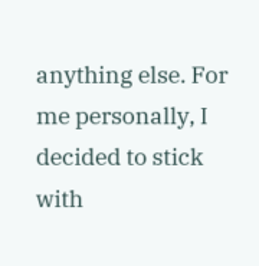anything else. For me personally, I decided to stick with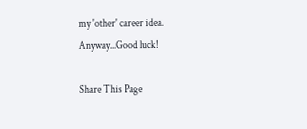my 'other' career idea. Anyway...Good luck!

Share This Page